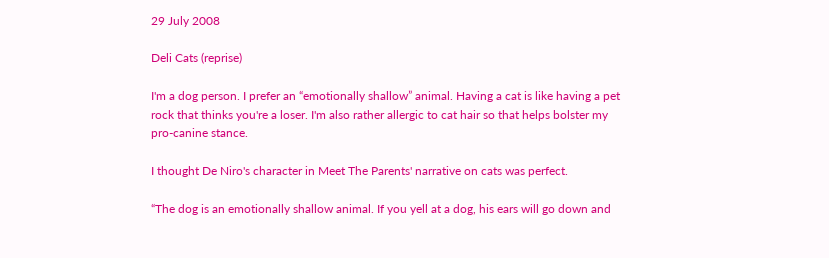29 July 2008

Deli Cats (reprise)

I'm a dog person. I prefer an “emotionally shallow” animal. Having a cat is like having a pet rock that thinks you're a loser. I'm also rather allergic to cat hair so that helps bolster my pro-canine stance.

I thought De Niro's character in Meet The Parents' narrative on cats was perfect.

“The dog is an emotionally shallow animal. If you yell at a dog, his ears will go down and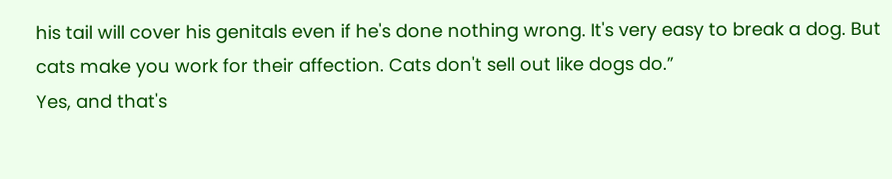his tail will cover his genitals even if he's done nothing wrong. It's very easy to break a dog. But cats make you work for their affection. Cats don't sell out like dogs do.”
Yes, and that's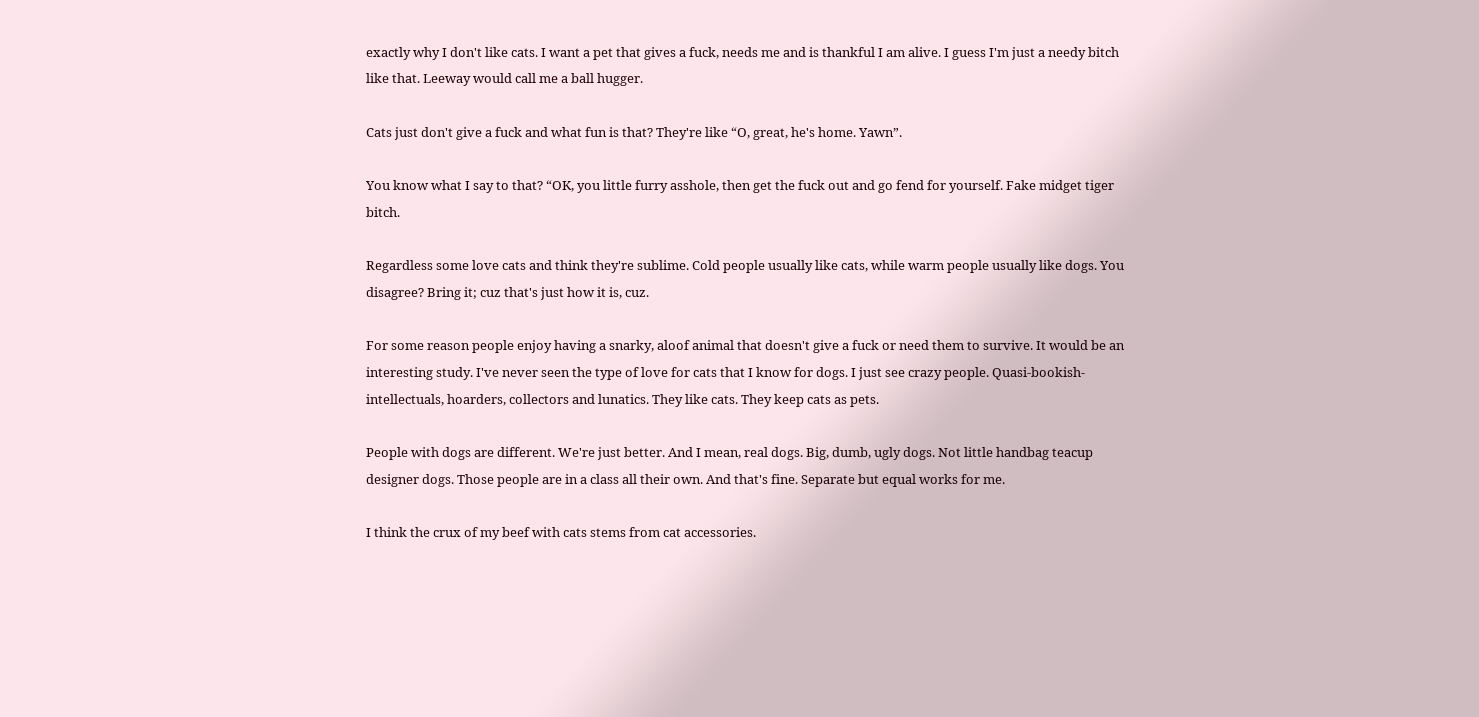exactly why I don't like cats. I want a pet that gives a fuck, needs me and is thankful I am alive. I guess I'm just a needy bitch like that. Leeway would call me a ball hugger.

Cats just don't give a fuck and what fun is that? They're like “O, great, he's home. Yawn”.

You know what I say to that? “OK, you little furry asshole, then get the fuck out and go fend for yourself. Fake midget tiger bitch.

Regardless some love cats and think they're sublime. Cold people usually like cats, while warm people usually like dogs. You disagree? Bring it; cuz that's just how it is, cuz.

For some reason people enjoy having a snarky, aloof animal that doesn't give a fuck or need them to survive. It would be an interesting study. I've never seen the type of love for cats that I know for dogs. I just see crazy people. Quasi-bookish-intellectuals, hoarders, collectors and lunatics. They like cats. They keep cats as pets.

People with dogs are different. We're just better. And I mean, real dogs. Big, dumb, ugly dogs. Not little handbag teacup designer dogs. Those people are in a class all their own. And that's fine. Separate but equal works for me.

I think the crux of my beef with cats stems from cat accessories.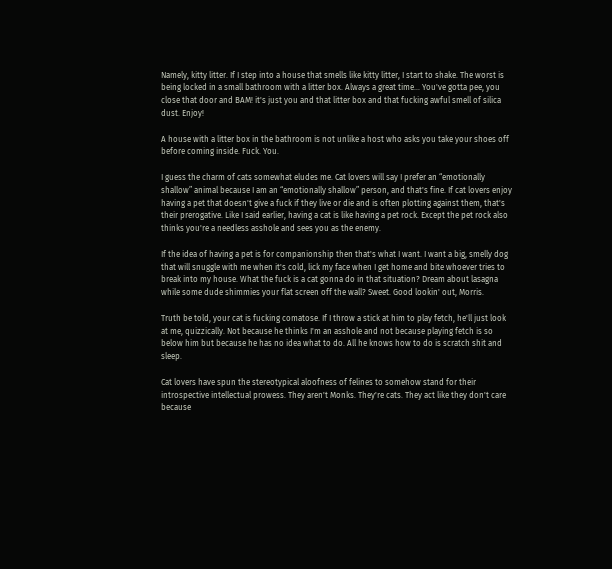Namely, kitty litter. If I step into a house that smells like kitty litter, I start to shake. The worst is being locked in a small bathroom with a litter box. Always a great time... You've gotta pee, you close that door and BAM! it's just you and that litter box and that fucking awful smell of silica dust. Enjoy!

A house with a litter box in the bathroom is not unlike a host who asks you take your shoes off before coming inside. Fuck. You.

I guess the charm of cats somewhat eludes me. Cat lovers will say I prefer an “emotionally shallow” animal because I am an “emotionally shallow” person, and that's fine. If cat lovers enjoy having a pet that doesn't give a fuck if they live or die and is often plotting against them, that's their prerogative. Like I said earlier, having a cat is like having a pet rock. Except the pet rock also thinks you're a needless asshole and sees you as the enemy.

If the idea of having a pet is for companionship then that's what I want. I want a big, smelly dog that will snuggle with me when it's cold, lick my face when I get home and bite whoever tries to break into my house. What the fuck is a cat gonna do in that situation? Dream about lasagna while some dude shimmies your flat screen off the wall? Sweet. Good lookin' out, Morris.

Truth be told, your cat is fucking comatose. If I throw a stick at him to play fetch, he'll just look at me, quizzically. Not because he thinks I'm an asshole and not because playing fetch is so below him but because he has no idea what to do. All he knows how to do is scratch shit and sleep.

Cat lovers have spun the stereotypical aloofness of felines to somehow stand for their introspective intellectual prowess. They aren't Monks. They're cats. They act like they don't care because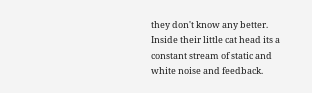they don't know any better. Inside their little cat head its a constant stream of static and white noise and feedback.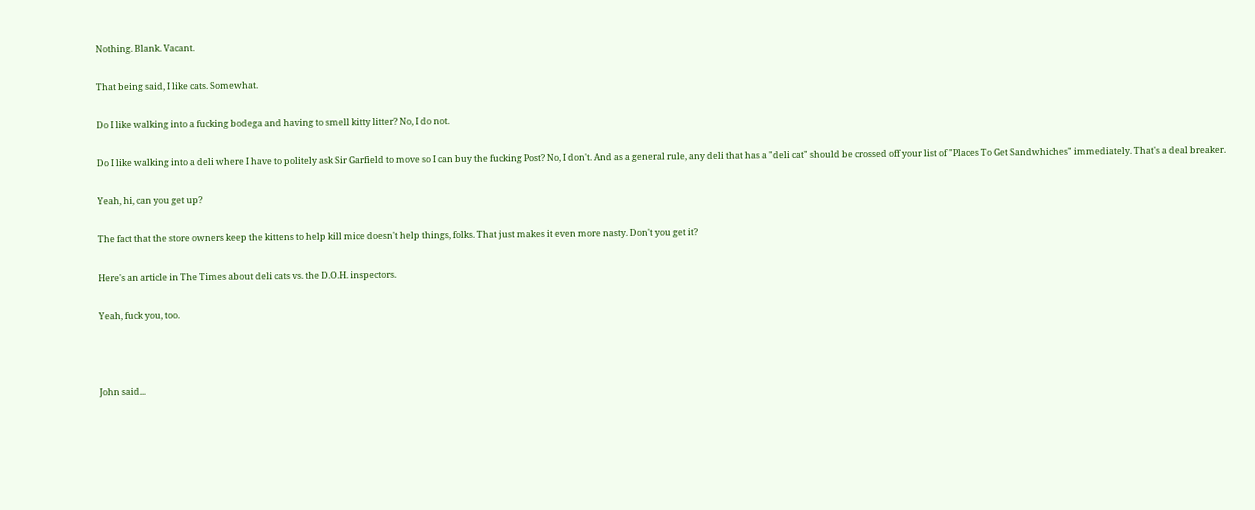Nothing. Blank. Vacant.

That being said, I like cats. Somewhat.

Do I like walking into a fucking bodega and having to smell kitty litter? No, I do not.

Do I like walking into a deli where I have to politely ask Sir Garfield to move so I can buy the fucking Post? No, I don't. And as a general rule, any deli that has a "deli cat" should be crossed off your list of "Places To Get Sandwhiches" immediately. That's a deal breaker.

Yeah, hi, can you get up?

The fact that the store owners keep the kittens to help kill mice doesn't help things, folks. That just makes it even more nasty. Don't you get it?

Here's an article in The Times about deli cats vs. the D.O.H. inspectors.

Yeah, fuck you, too.



John said...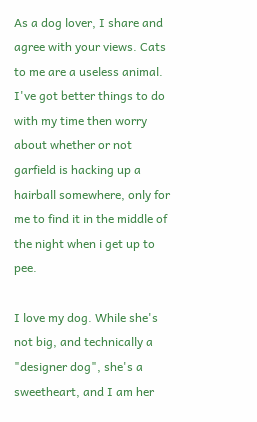As a dog lover, I share and agree with your views. Cats to me are a useless animal. I've got better things to do with my time then worry about whether or not garfield is hacking up a hairball somewhere, only for me to find it in the middle of the night when i get up to pee.

I love my dog. While she's not big, and technically a "designer dog", she's a sweetheart, and I am her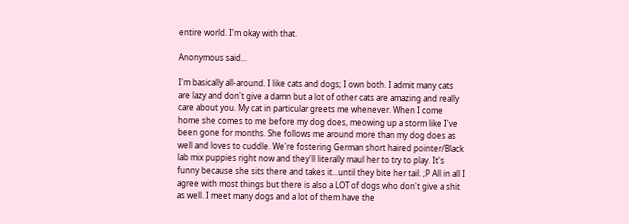entire world. I'm okay with that.

Anonymous said...

I'm basically all-around. I like cats and dogs; I own both. I admit many cats are lazy and don't give a damn but a lot of other cats are amazing and really care about you. My cat in particular greets me whenever. When I come home she comes to me before my dog does, meowing up a storm like I've been gone for months. She follows me around more than my dog does as well and loves to cuddle. We're fostering German short haired pointer/Black lab mix puppies right now and they'll literally maul her to try to play. It's funny because she sits there and takes it...until they bite her tail. ;P All in all I agree with most things but there is also a LOT of dogs who don't give a shit as well. I meet many dogs and a lot of them have the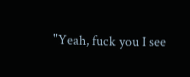"Yeah, fuck you I see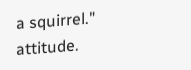a squirrel." attitude.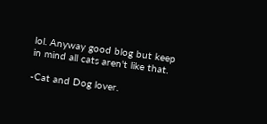lol. Anyway good blog but keep in mind all cats aren't like that.

-Cat and Dog lover.